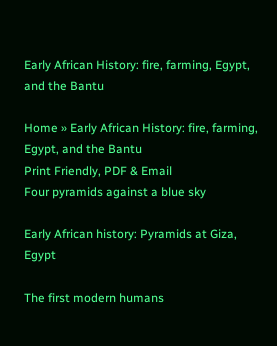Early African History: fire, farming, Egypt, and the Bantu

Home » Early African History: fire, farming, Egypt, and the Bantu
Print Friendly, PDF & Email
Four pyramids against a blue sky

Early African history: Pyramids at Giza, Egypt

The first modern humans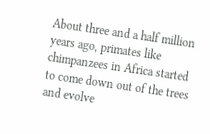About three and a half million years ago, primates like chimpanzees in Africa started to come down out of the trees and evolve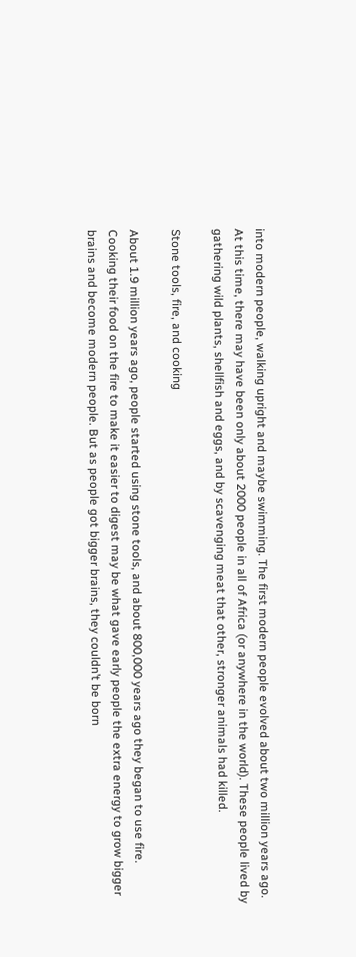into modern people, walking upright and maybe swimming. The first modern people evolved about two million years ago. At this time, there may have been only about 2000 people in all of Africa (or anywhere in the world). These people lived by gathering wild plants, shellfish and eggs, and by scavenging meat that other, stronger animals had killed.

Stone tools, fire, and cooking

About 1.9 million years ago, people started using stone tools, and about 800,000 years ago they began to use fire. Cooking their food on the fire to make it easier to digest may be what gave early people the extra energy to grow bigger brains and become modern people. But as people got bigger brains, they couldn’t be born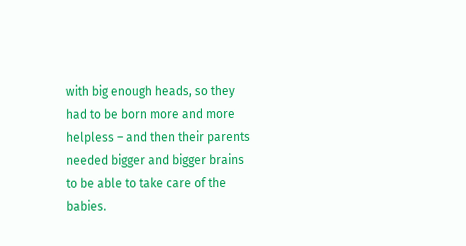with big enough heads, so they had to be born more and more helpless – and then their parents needed bigger and bigger brains to be able to take care of the babies.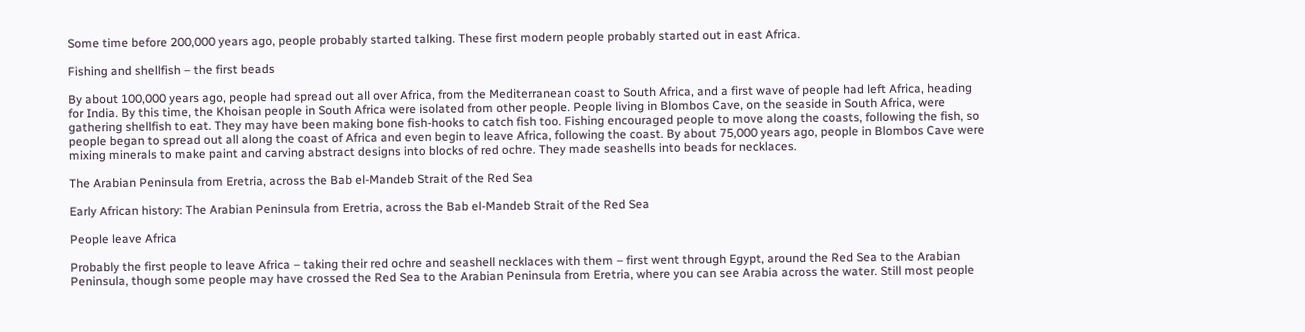Some time before 200,000 years ago, people probably started talking. These first modern people probably started out in east Africa.

Fishing and shellfish – the first beads

By about 100,000 years ago, people had spread out all over Africa, from the Mediterranean coast to South Africa, and a first wave of people had left Africa, heading for India. By this time, the Khoisan people in South Africa were isolated from other people. People living in Blombos Cave, on the seaside in South Africa, were gathering shellfish to eat. They may have been making bone fish-hooks to catch fish too. Fishing encouraged people to move along the coasts, following the fish, so people began to spread out all along the coast of Africa and even begin to leave Africa, following the coast. By about 75,000 years ago, people in Blombos Cave were mixing minerals to make paint and carving abstract designs into blocks of red ochre. They made seashells into beads for necklaces.

The Arabian Peninsula from Eretria, across the Bab el-Mandeb Strait of the Red Sea

Early African history: The Arabian Peninsula from Eretria, across the Bab el-Mandeb Strait of the Red Sea

People leave Africa

Probably the first people to leave Africa – taking their red ochre and seashell necklaces with them – first went through Egypt, around the Red Sea to the Arabian Peninsula, though some people may have crossed the Red Sea to the Arabian Peninsula from Eretria, where you can see Arabia across the water. Still most people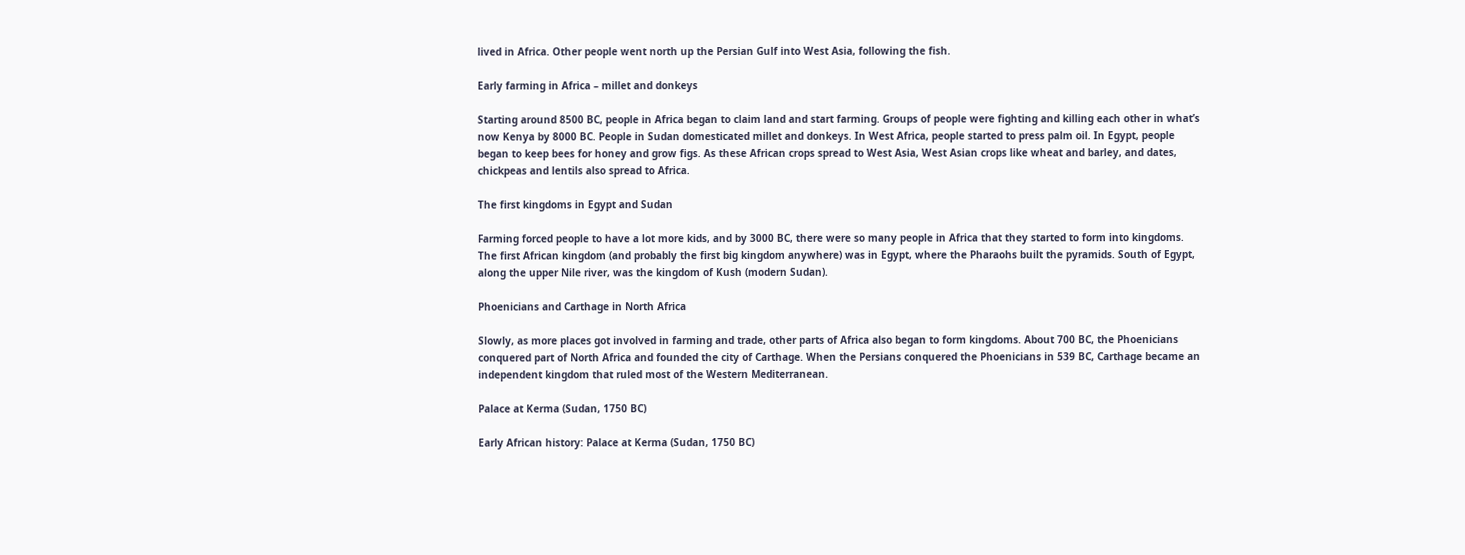lived in Africa. Other people went north up the Persian Gulf into West Asia, following the fish.

Early farming in Africa – millet and donkeys

Starting around 8500 BC, people in Africa began to claim land and start farming. Groups of people were fighting and killing each other in what’s now Kenya by 8000 BC. People in Sudan domesticated millet and donkeys. In West Africa, people started to press palm oil. In Egypt, people began to keep bees for honey and grow figs. As these African crops spread to West Asia, West Asian crops like wheat and barley, and dates, chickpeas and lentils also spread to Africa.

The first kingdoms in Egypt and Sudan

Farming forced people to have a lot more kids, and by 3000 BC, there were so many people in Africa that they started to form into kingdoms. The first African kingdom (and probably the first big kingdom anywhere) was in Egypt, where the Pharaohs built the pyramids. South of Egypt, along the upper Nile river, was the kingdom of Kush (modern Sudan).

Phoenicians and Carthage in North Africa

Slowly, as more places got involved in farming and trade, other parts of Africa also began to form kingdoms. About 700 BC, the Phoenicians conquered part of North Africa and founded the city of Carthage. When the Persians conquered the Phoenicians in 539 BC, Carthage became an independent kingdom that ruled most of the Western Mediterranean.

Palace at Kerma (Sudan, 1750 BC)

Early African history: Palace at Kerma (Sudan, 1750 BC)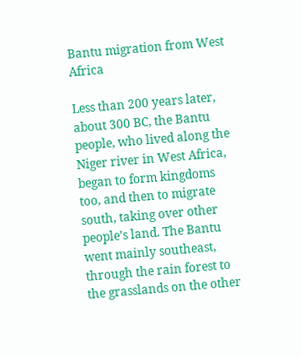Bantu migration from West Africa

Less than 200 years later, about 300 BC, the Bantu people, who lived along the Niger river in West Africa, began to form kingdoms too, and then to migrate south, taking over other people’s land. The Bantu went mainly southeast, through the rain forest to the grasslands on the other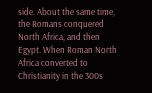side. About the same time, the Romans conquered North Africa, and then Egypt. When Roman North Africa converted to Christianity in the 300s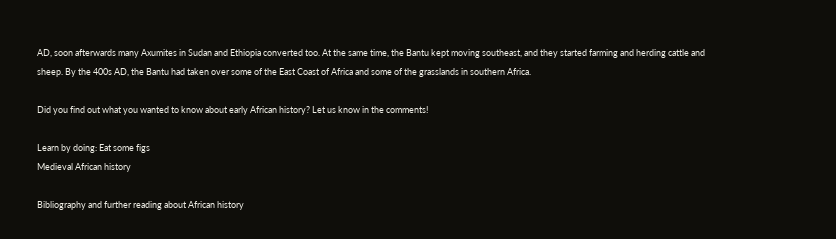AD, soon afterwards many Axumites in Sudan and Ethiopia converted too. At the same time, the Bantu kept moving southeast, and they started farming and herding cattle and sheep. By the 400s AD, the Bantu had taken over some of the East Coast of Africa and some of the grasslands in southern Africa.

Did you find out what you wanted to know about early African history? Let us know in the comments!

Learn by doing: Eat some figs
Medieval African history

Bibliography and further reading about African history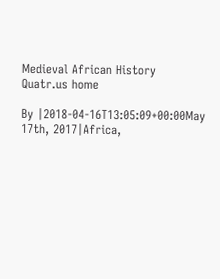Medieval African History
Quatr.us home

By |2018-04-16T13:05:09+00:00May 17th, 2017|Africa,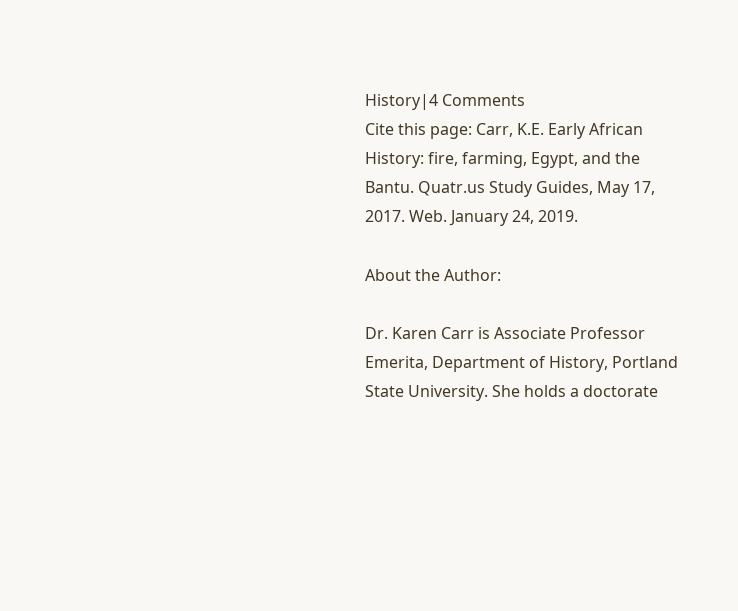History|4 Comments
Cite this page: Carr, K.E. Early African History: fire, farming, Egypt, and the Bantu. Quatr.us Study Guides, May 17, 2017. Web. January 24, 2019.

About the Author:

Dr. Karen Carr is Associate Professor Emerita, Department of History, Portland State University. She holds a doctorate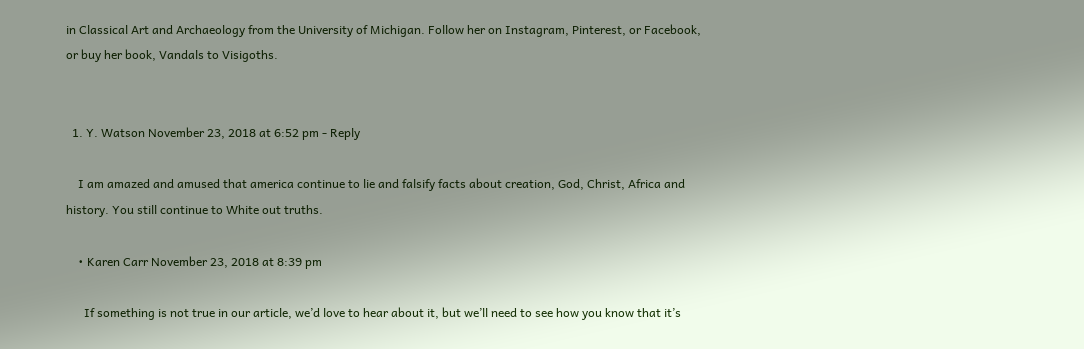in Classical Art and Archaeology from the University of Michigan. Follow her on Instagram, Pinterest, or Facebook, or buy her book, Vandals to Visigoths.


  1. Y. Watson November 23, 2018 at 6:52 pm - Reply

    I am amazed and amused that america continue to lie and falsify facts about creation, God, Christ, Africa and history. You still continue to White out truths.

    • Karen Carr November 23, 2018 at 8:39 pm

      If something is not true in our article, we’d love to hear about it, but we’ll need to see how you know that it’s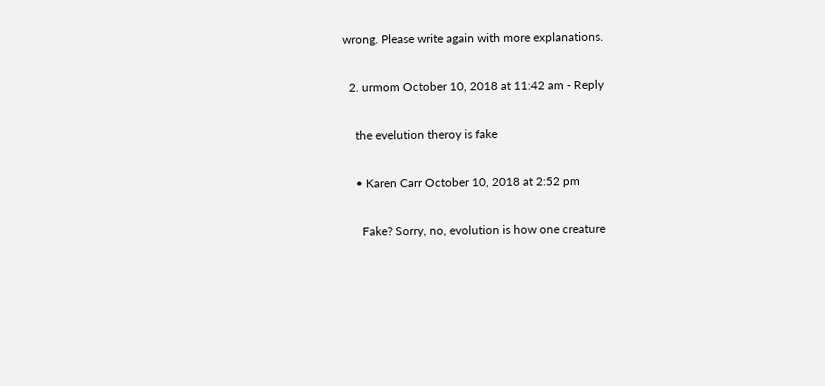wrong. Please write again with more explanations.

  2. urmom October 10, 2018 at 11:42 am - Reply

    the evelution theroy is fake

    • Karen Carr October 10, 2018 at 2:52 pm

      Fake? Sorry, no, evolution is how one creature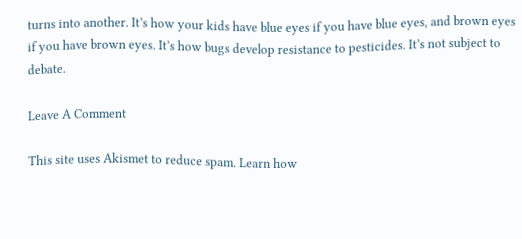turns into another. It’s how your kids have blue eyes if you have blue eyes, and brown eyes if you have brown eyes. It’s how bugs develop resistance to pesticides. It’s not subject to debate.

Leave A Comment

This site uses Akismet to reduce spam. Learn how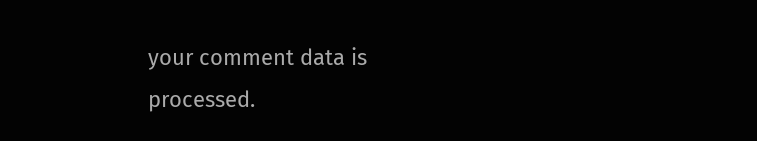your comment data is processed.